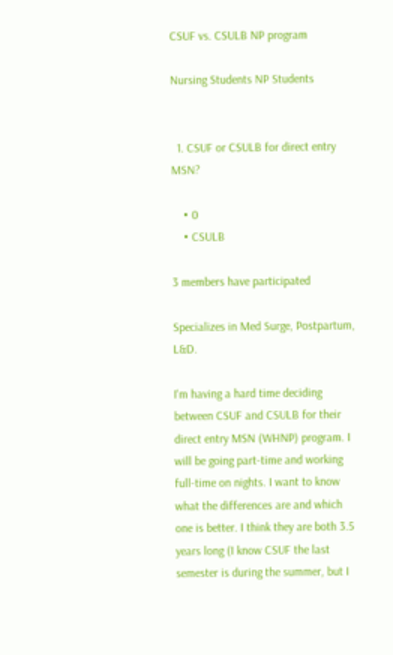CSUF vs. CSULB NP program

Nursing Students NP Students


  1. CSUF or CSULB for direct entry MSN?

    • 0
    • CSULB

3 members have participated

Specializes in Med Surge, Postpartum, L&D.

I'm having a hard time deciding between CSUF and CSULB for their direct entry MSN (WHNP) program. I will be going part-time and working full-time on nights. I want to know what the differences are and which one is better. I think they are both 3.5 years long (I know CSUF the last semester is during the summer, but I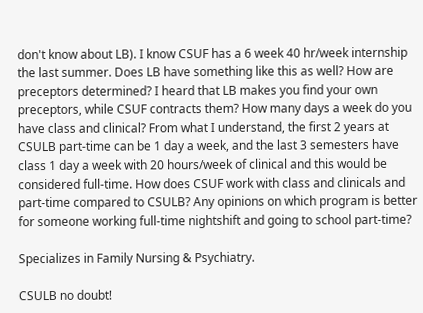don't know about LB). I know CSUF has a 6 week 40 hr/week internship the last summer. Does LB have something like this as well? How are preceptors determined? I heard that LB makes you find your own preceptors, while CSUF contracts them? How many days a week do you have class and clinical? From what I understand, the first 2 years at CSULB part-time can be 1 day a week, and the last 3 semesters have class 1 day a week with 20 hours/week of clinical and this would be considered full-time. How does CSUF work with class and clinicals and part-time compared to CSULB? Any opinions on which program is better for someone working full-time nightshift and going to school part-time?

Specializes in Family Nursing & Psychiatry.

CSULB no doubt!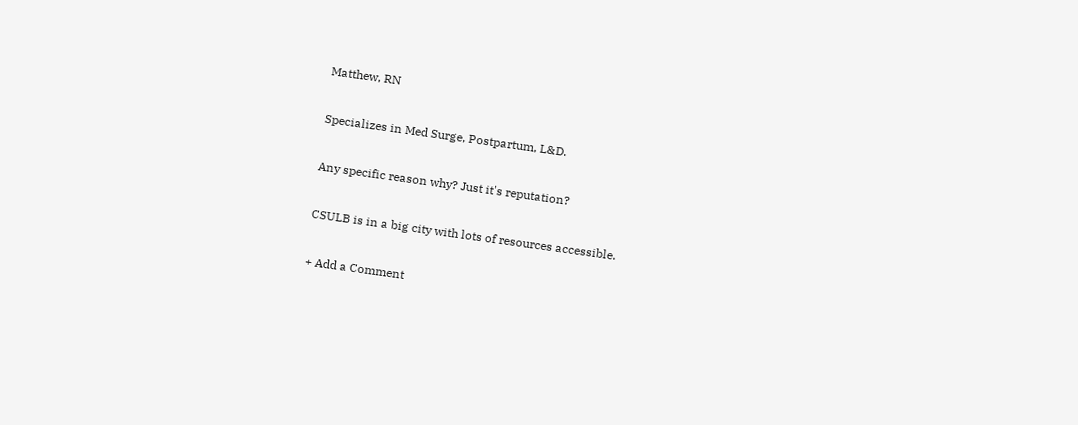Matthew, RN

Specializes in Med Surge, Postpartum, L&D.

Any specific reason why? Just it's reputation?

CSULB is in a big city with lots of resources accessible.

+ Add a Comment